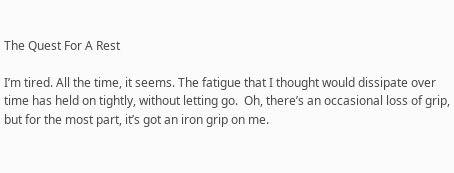The Quest For A Rest

I’m tired. All the time, it seems. The fatigue that I thought would dissipate over time has held on tightly, without letting go.  Oh, there’s an occasional loss of grip, but for the most part, it’s got an iron grip on me.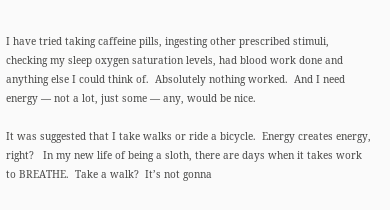I have tried taking caffeine pills, ingesting other prescribed stimuli, checking my sleep oxygen saturation levels, had blood work done and anything else I could think of.  Absolutely nothing worked.  And I need energy — not a lot, just some — any, would be nice.

It was suggested that I take walks or ride a bicycle.  Energy creates energy, right?   In my new life of being a sloth, there are days when it takes work to BREATHE.  Take a walk?  It’s not gonna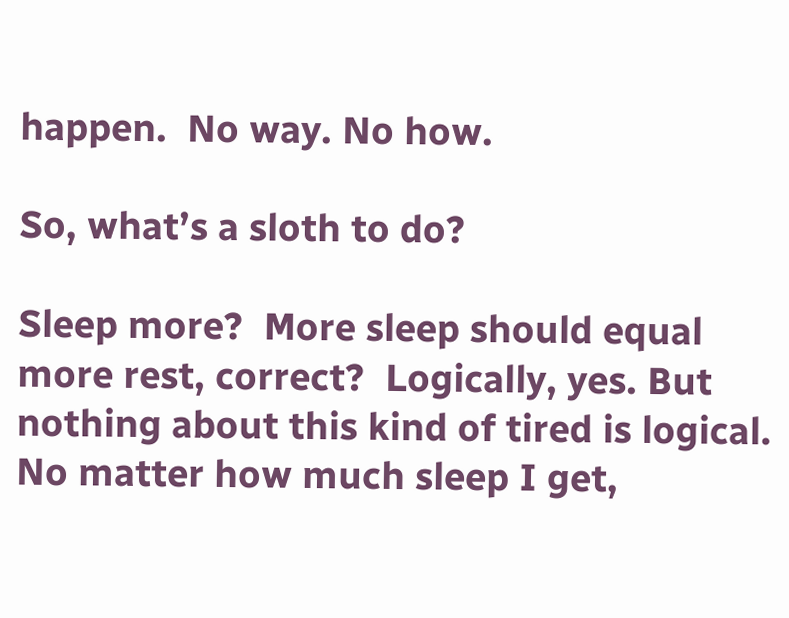happen.  No way. No how.

So, what’s a sloth to do?

Sleep more?  More sleep should equal more rest, correct?  Logically, yes. But nothing about this kind of tired is logical.   No matter how much sleep I get,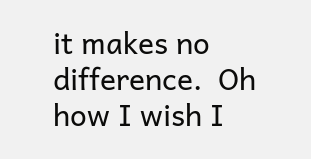it makes no difference.  Oh how I wish I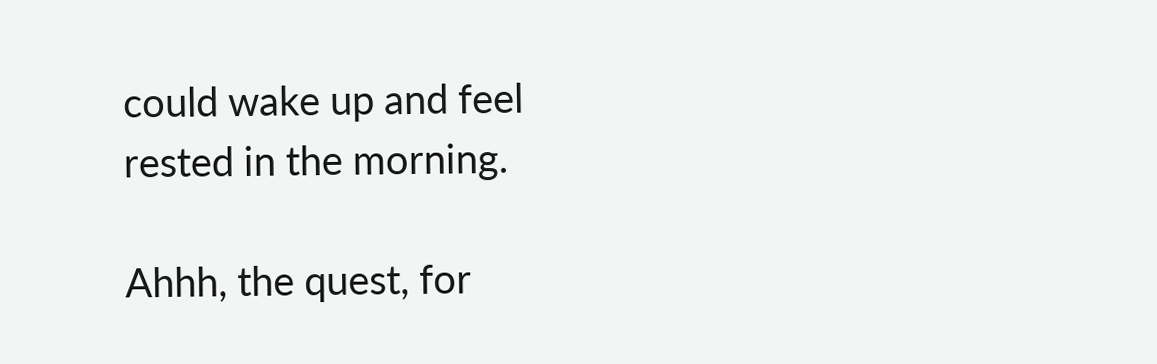could wake up and feel rested in the morning.

Ahhh, the quest, for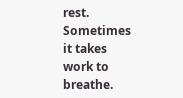rest.  Sometimes it takes work to breathe.